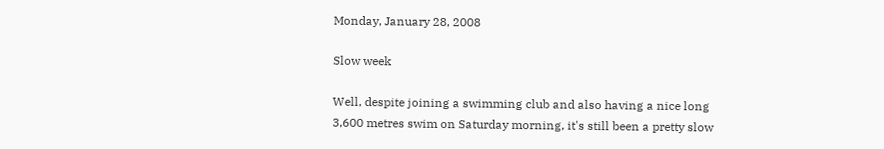Monday, January 28, 2008

Slow week

Well, despite joining a swimming club and also having a nice long 3,600 metres swim on Saturday morning, it's still been a pretty slow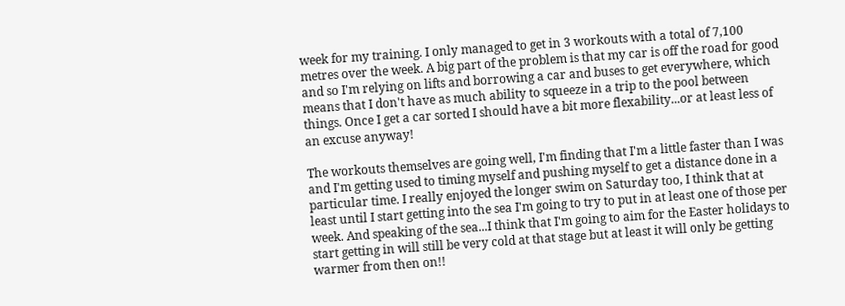week for my training. I only managed to get in 3 workouts with a total of 7,100 metres over the week. A big part of the problem is that my car is off the road for good and so I'm relying on lifts and borrowing a car and buses to get everywhere, which means that I don't have as much ability to squeeze in a trip to the pool between things. Once I get a car sorted I should have a bit more flexability...or at least less of an excuse anyway!

The workouts themselves are going well, I'm finding that I'm a little faster than I was and I'm getting used to timing myself and pushing myself to get a distance done in a particular time. I really enjoyed the longer swim on Saturday too, I think that at least until I start getting into the sea I'm going to try to put in at least one of those per week. And speaking of the sea...I think that I'm going to aim for the Easter holidays to start getting in will still be very cold at that stage but at least it will only be getting warmer from then on!!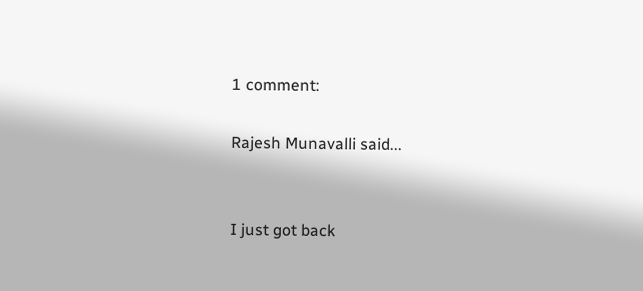1 comment:

Rajesh Munavalli said...


I just got back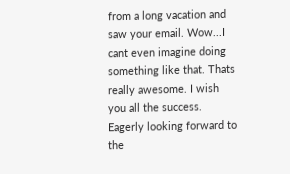from a long vacation and saw your email. Wow...I cant even imagine doing something like that. Thats really awesome. I wish you all the success. Eagerly looking forward to the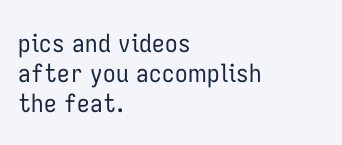pics and videos after you accomplish the feat.